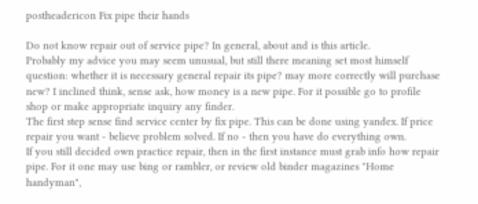postheadericon Fix pipe their hands

Do not know repair out of service pipe? In general, about and is this article.
Probably my advice you may seem unusual, but still there meaning set most himself question: whether it is necessary general repair its pipe? may more correctly will purchase new? I inclined think, sense ask, how money is a new pipe. For it possible go to profile shop or make appropriate inquiry any finder.
The first step sense find service center by fix pipe. This can be done using yandex. If price repair you want - believe problem solved. If no - then you have do everything own.
If you still decided own practice repair, then in the first instance must grab info how repair pipe. For it one may use bing or rambler, or review old binder magazines "Home handyman",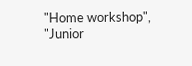"Home workshop", "Junior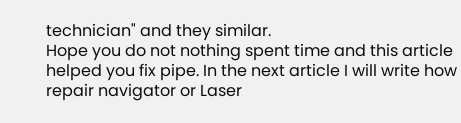technician" and they similar.
Hope you do not nothing spent time and this article helped you fix pipe. In the next article I will write how repair navigator or Laser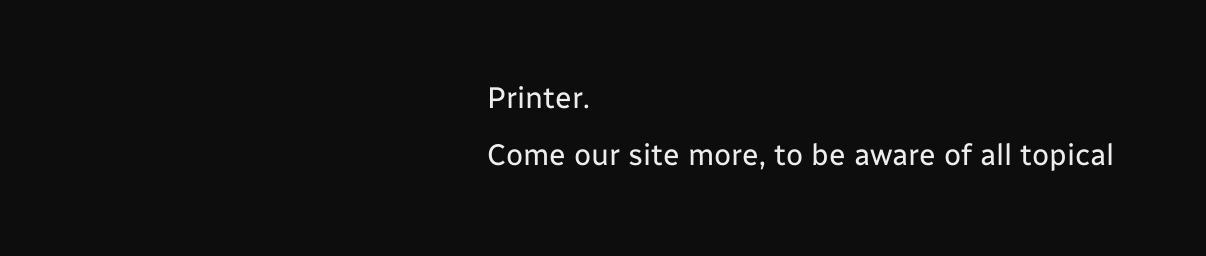Printer.
Come our site more, to be aware of all topical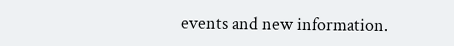events and new information.